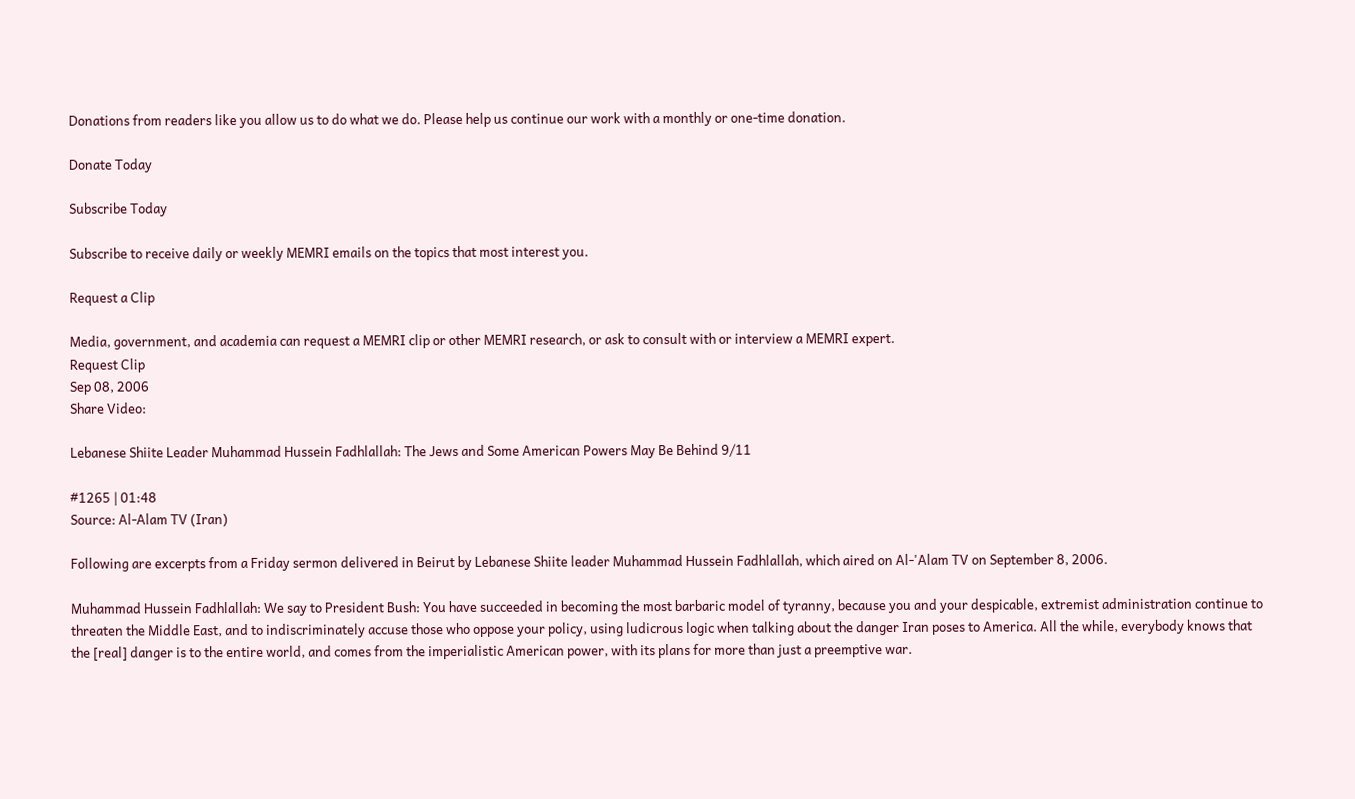Donations from readers like you allow us to do what we do. Please help us continue our work with a monthly or one-time donation.

Donate Today

Subscribe Today

Subscribe to receive daily or weekly MEMRI emails on the topics that most interest you.

Request a Clip

Media, government, and academia can request a MEMRI clip or other MEMRI research, or ask to consult with or interview a MEMRI expert.
Request Clip
Sep 08, 2006
Share Video:

Lebanese Shiite Leader Muhammad Hussein Fadhlallah: The Jews and Some American Powers May Be Behind 9/11

#1265 | 01:48
Source: Al-Alam TV (Iran)

Following are excerpts from a Friday sermon delivered in Beirut by Lebanese Shiite leader Muhammad Hussein Fadhlallah, which aired on Al-'Alam TV on September 8, 2006.

Muhammad Hussein Fadhlallah: We say to President Bush: You have succeeded in becoming the most barbaric model of tyranny, because you and your despicable, extremist administration continue to threaten the Middle East, and to indiscriminately accuse those who oppose your policy, using ludicrous logic when talking about the danger Iran poses to America. All the while, everybody knows that the [real] danger is to the entire world, and comes from the imperialistic American power, with its plans for more than just a preemptive war.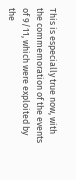This is especially true now, with the commemoration of the events of 9/11, which were exploited by the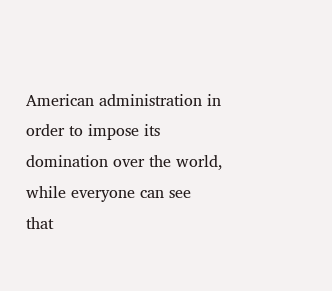American administration in order to impose its domination over the world, while everyone can see that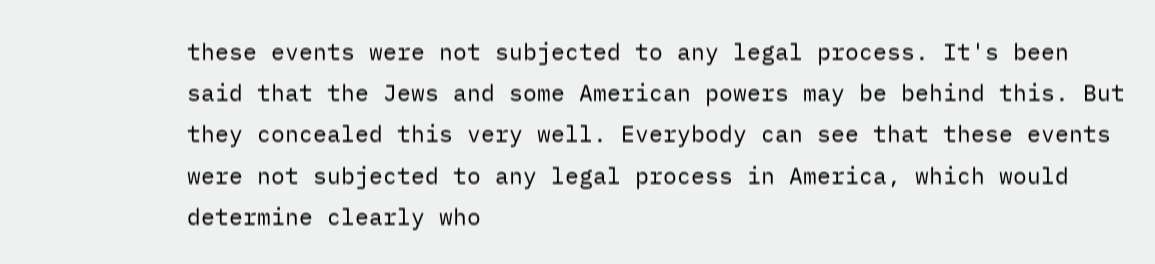these events were not subjected to any legal process. It's been said that the Jews and some American powers may be behind this. But they concealed this very well. Everybody can see that these events were not subjected to any legal process in America, which would determine clearly who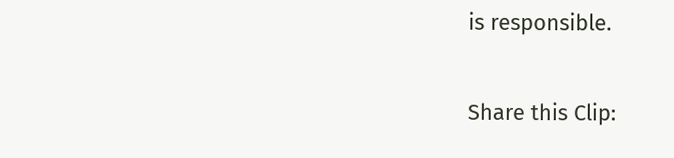is responsible.

Share this Clip: